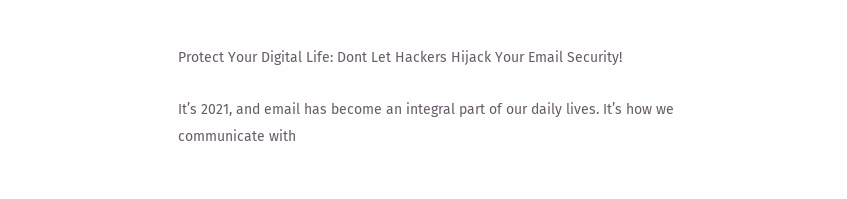Protect Your Digital Life: Dont Let Hackers Hijack Your Email Security!

It’s 2021, and email has become an integral part of our daily lives. It’s how we communicate with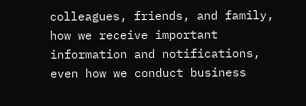colleagues, friends, and family, how we receive important information and notifications, even how we conduct business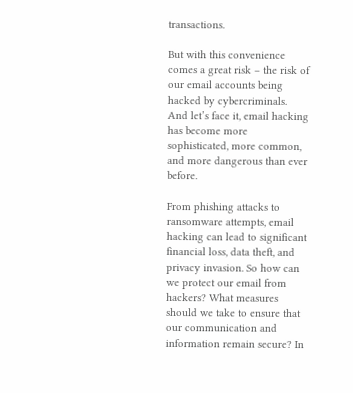transactions.

But with this convenience comes a great risk – the risk of our email accounts being hacked by cybercriminals. And let’s face it, email hacking has become more sophisticated, more common, and more dangerous than ever before.

From phishing attacks to ransomware attempts, email hacking can lead to significant financial loss, data theft, and privacy invasion. So how can we protect our email from hackers? What measures should we take to ensure that our communication and information remain secure? In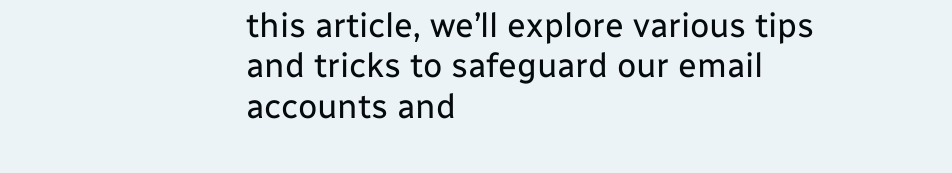this article, we’ll explore various tips and tricks to safeguard our email accounts and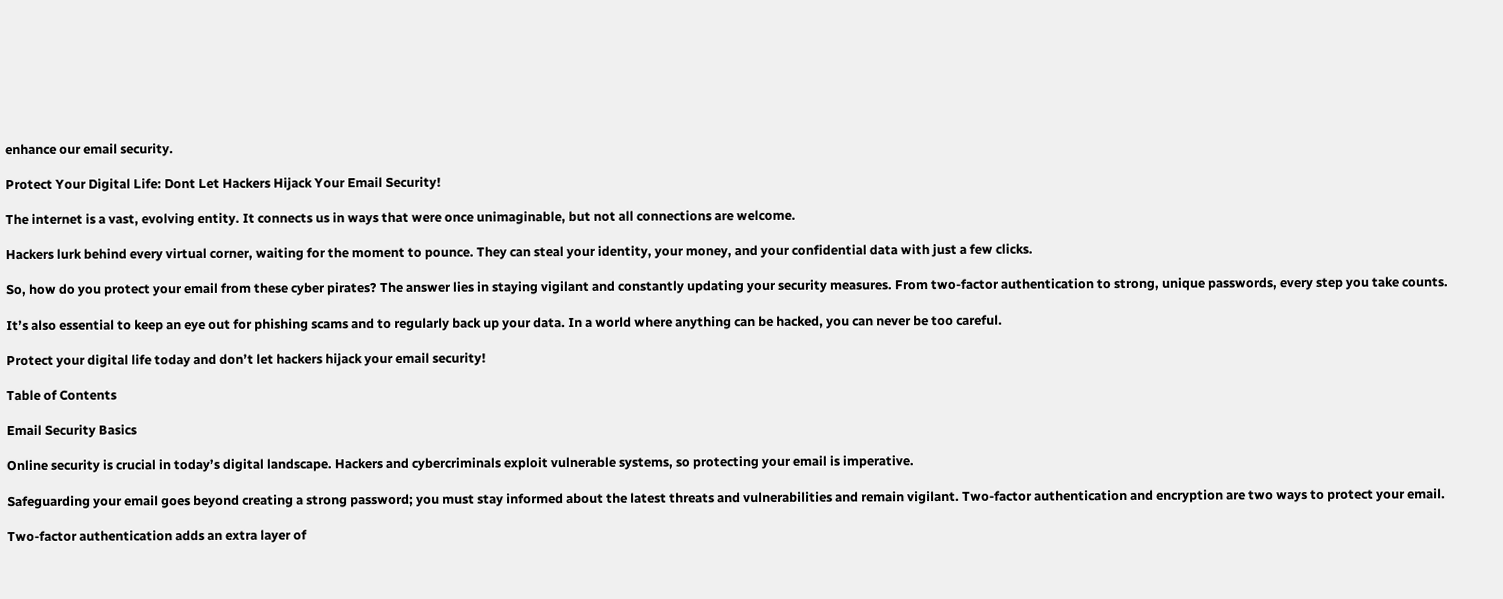enhance our email security.

Protect Your Digital Life: Dont Let Hackers Hijack Your Email Security!

The internet is a vast, evolving entity. It connects us in ways that were once unimaginable, but not all connections are welcome.

Hackers lurk behind every virtual corner, waiting for the moment to pounce. They can steal your identity, your money, and your confidential data with just a few clicks.

So, how do you protect your email from these cyber pirates? The answer lies in staying vigilant and constantly updating your security measures. From two-factor authentication to strong, unique passwords, every step you take counts.

It’s also essential to keep an eye out for phishing scams and to regularly back up your data. In a world where anything can be hacked, you can never be too careful.

Protect your digital life today and don’t let hackers hijack your email security!

Table of Contents

Email Security Basics

Online security is crucial in today’s digital landscape. Hackers and cybercriminals exploit vulnerable systems, so protecting your email is imperative.

Safeguarding your email goes beyond creating a strong password; you must stay informed about the latest threats and vulnerabilities and remain vigilant. Two-factor authentication and encryption are two ways to protect your email.

Two-factor authentication adds an extra layer of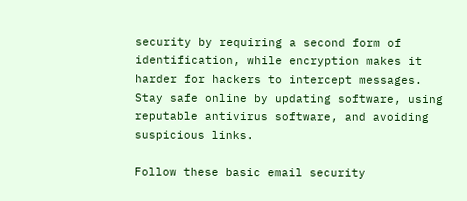security by requiring a second form of identification, while encryption makes it harder for hackers to intercept messages. Stay safe online by updating software, using reputable antivirus software, and avoiding suspicious links.

Follow these basic email security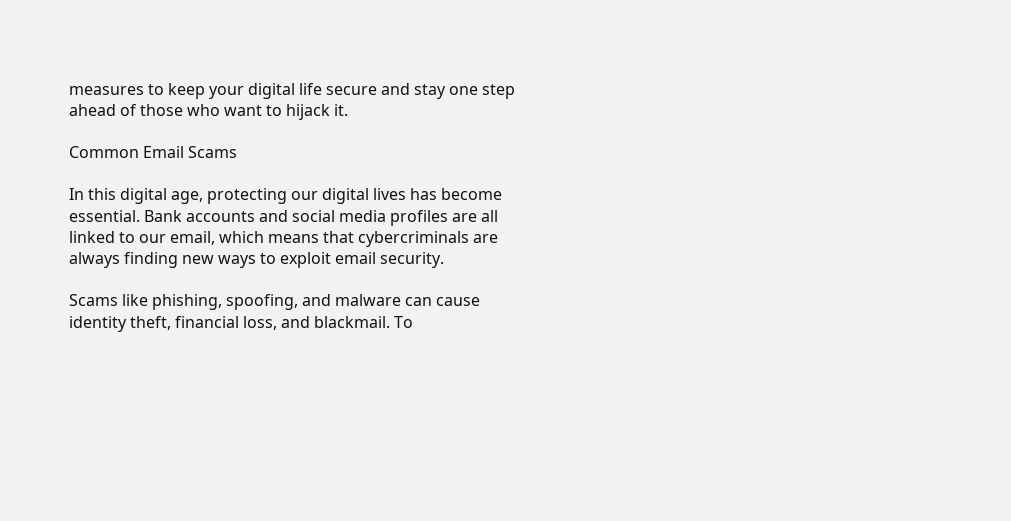measures to keep your digital life secure and stay one step ahead of those who want to hijack it.

Common Email Scams

In this digital age, protecting our digital lives has become essential. Bank accounts and social media profiles are all linked to our email, which means that cybercriminals are always finding new ways to exploit email security.

Scams like phishing, spoofing, and malware can cause identity theft, financial loss, and blackmail. To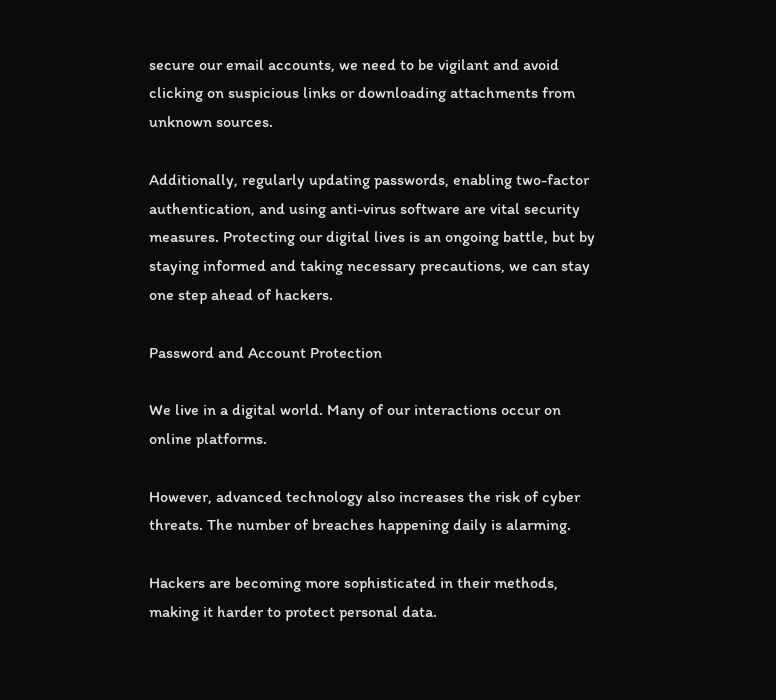secure our email accounts, we need to be vigilant and avoid clicking on suspicious links or downloading attachments from unknown sources.

Additionally, regularly updating passwords, enabling two-factor authentication, and using anti-virus software are vital security measures. Protecting our digital lives is an ongoing battle, but by staying informed and taking necessary precautions, we can stay one step ahead of hackers.

Password and Account Protection

We live in a digital world. Many of our interactions occur on online platforms.

However, advanced technology also increases the risk of cyber threats. The number of breaches happening daily is alarming.

Hackers are becoming more sophisticated in their methods, making it harder to protect personal data.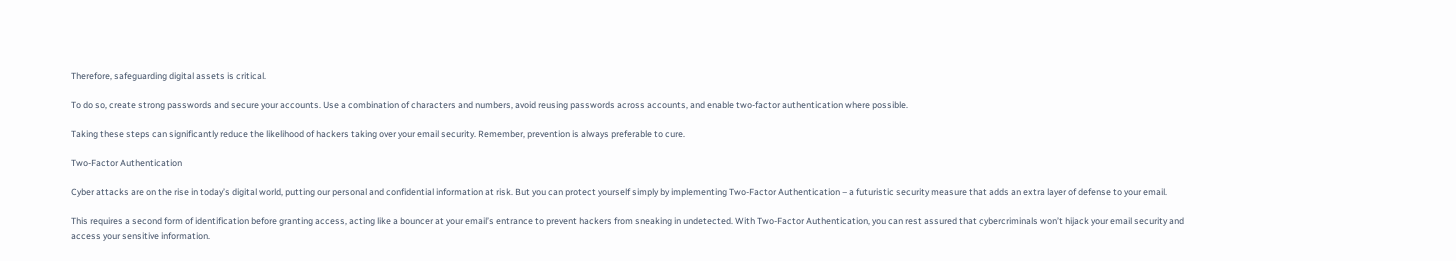Therefore, safeguarding digital assets is critical.

To do so, create strong passwords and secure your accounts. Use a combination of characters and numbers, avoid reusing passwords across accounts, and enable two-factor authentication where possible.

Taking these steps can significantly reduce the likelihood of hackers taking over your email security. Remember, prevention is always preferable to cure.

Two-Factor Authentication

Cyber attacks are on the rise in today’s digital world, putting our personal and confidential information at risk. But you can protect yourself simply by implementing Two-Factor Authentication – a futuristic security measure that adds an extra layer of defense to your email.

This requires a second form of identification before granting access, acting like a bouncer at your email’s entrance to prevent hackers from sneaking in undetected. With Two-Factor Authentication, you can rest assured that cybercriminals won’t hijack your email security and access your sensitive information.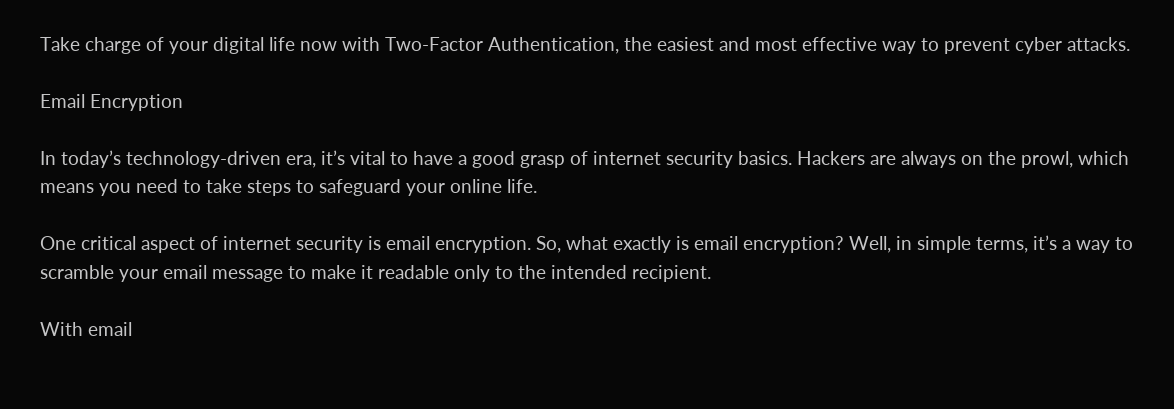Take charge of your digital life now with Two-Factor Authentication, the easiest and most effective way to prevent cyber attacks.

Email Encryption

In today’s technology-driven era, it’s vital to have a good grasp of internet security basics. Hackers are always on the prowl, which means you need to take steps to safeguard your online life.

One critical aspect of internet security is email encryption. So, what exactly is email encryption? Well, in simple terms, it’s a way to scramble your email message to make it readable only to the intended recipient.

With email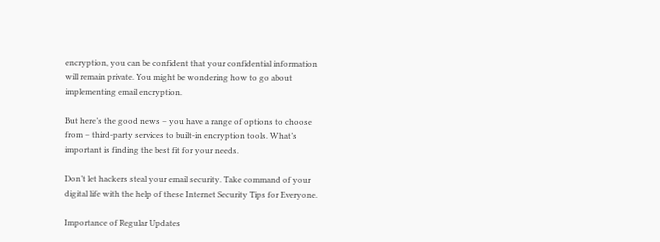encryption, you can be confident that your confidential information will remain private. You might be wondering how to go about implementing email encryption.

But here’s the good news – you have a range of options to choose from – third-party services to built-in encryption tools. What’s important is finding the best fit for your needs.

Don’t let hackers steal your email security. Take command of your digital life with the help of these Internet Security Tips for Everyone.

Importance of Regular Updates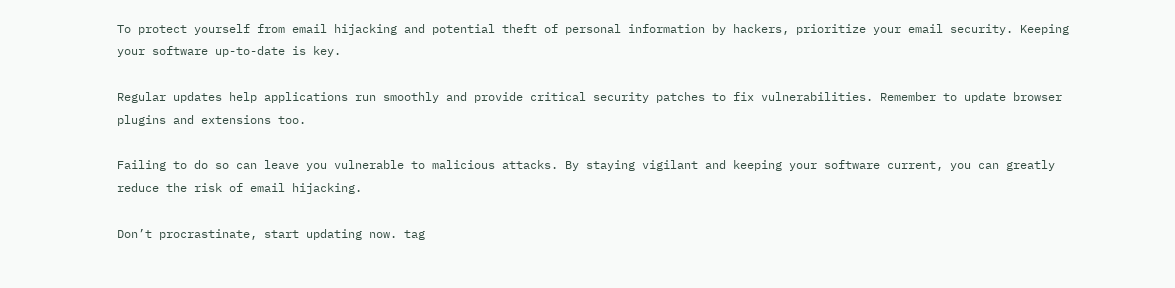To protect yourself from email hijacking and potential theft of personal information by hackers, prioritize your email security. Keeping your software up-to-date is key.

Regular updates help applications run smoothly and provide critical security patches to fix vulnerabilities. Remember to update browser plugins and extensions too.

Failing to do so can leave you vulnerable to malicious attacks. By staying vigilant and keeping your software current, you can greatly reduce the risk of email hijacking.

Don’t procrastinate, start updating now. tag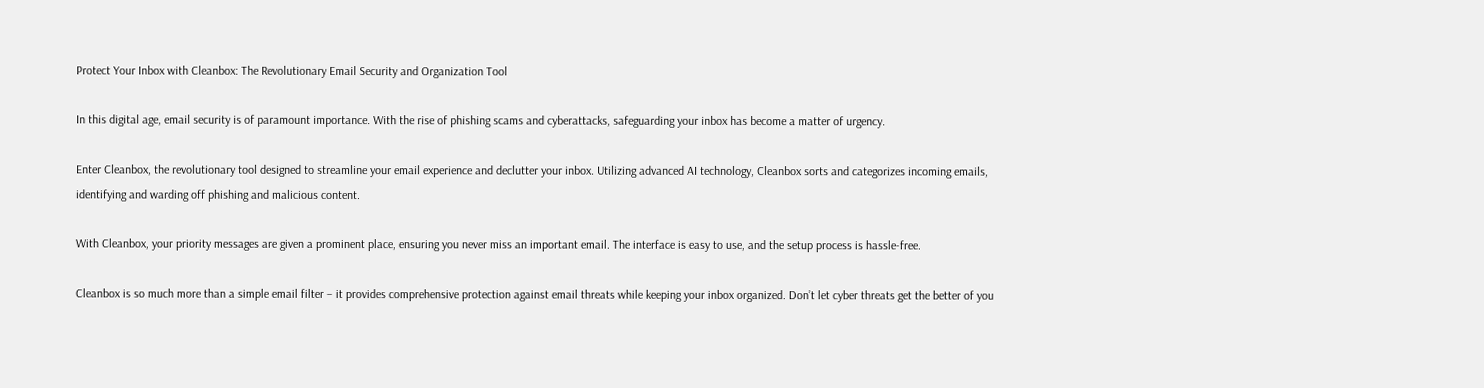Protect Your Inbox with Cleanbox: The Revolutionary Email Security and Organization Tool

In this digital age, email security is of paramount importance. With the rise of phishing scams and cyberattacks, safeguarding your inbox has become a matter of urgency.

Enter Cleanbox, the revolutionary tool designed to streamline your email experience and declutter your inbox. Utilizing advanced AI technology, Cleanbox sorts and categorizes incoming emails, identifying and warding off phishing and malicious content.

With Cleanbox, your priority messages are given a prominent place, ensuring you never miss an important email. The interface is easy to use, and the setup process is hassle-free.

Cleanbox is so much more than a simple email filter – it provides comprehensive protection against email threats while keeping your inbox organized. Don’t let cyber threats get the better of you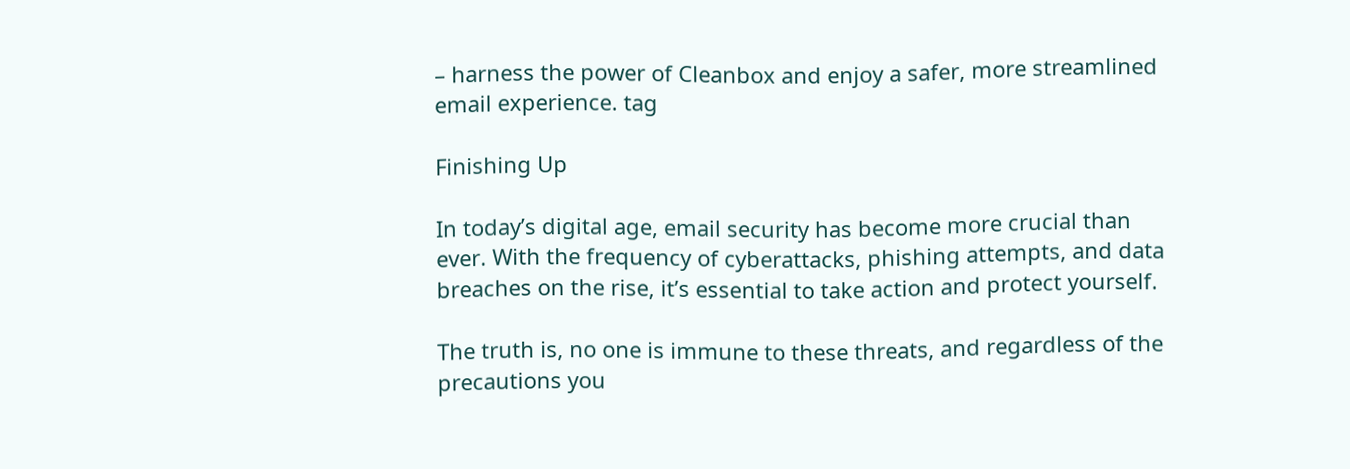– harness the power of Cleanbox and enjoy a safer, more streamlined email experience. tag

Finishing Up

In today’s digital age, email security has become more crucial than ever. With the frequency of cyberattacks, phishing attempts, and data breaches on the rise, it’s essential to take action and protect yourself.

The truth is, no one is immune to these threats, and regardless of the precautions you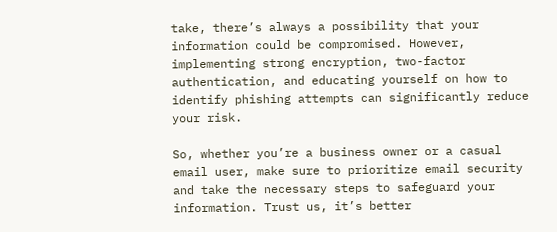take, there’s always a possibility that your information could be compromised. However, implementing strong encryption, two-factor authentication, and educating yourself on how to identify phishing attempts can significantly reduce your risk.

So, whether you’re a business owner or a casual email user, make sure to prioritize email security and take the necessary steps to safeguard your information. Trust us, it’s better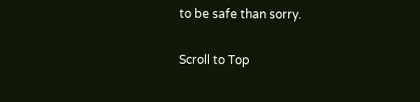to be safe than sorry.

Scroll to Top